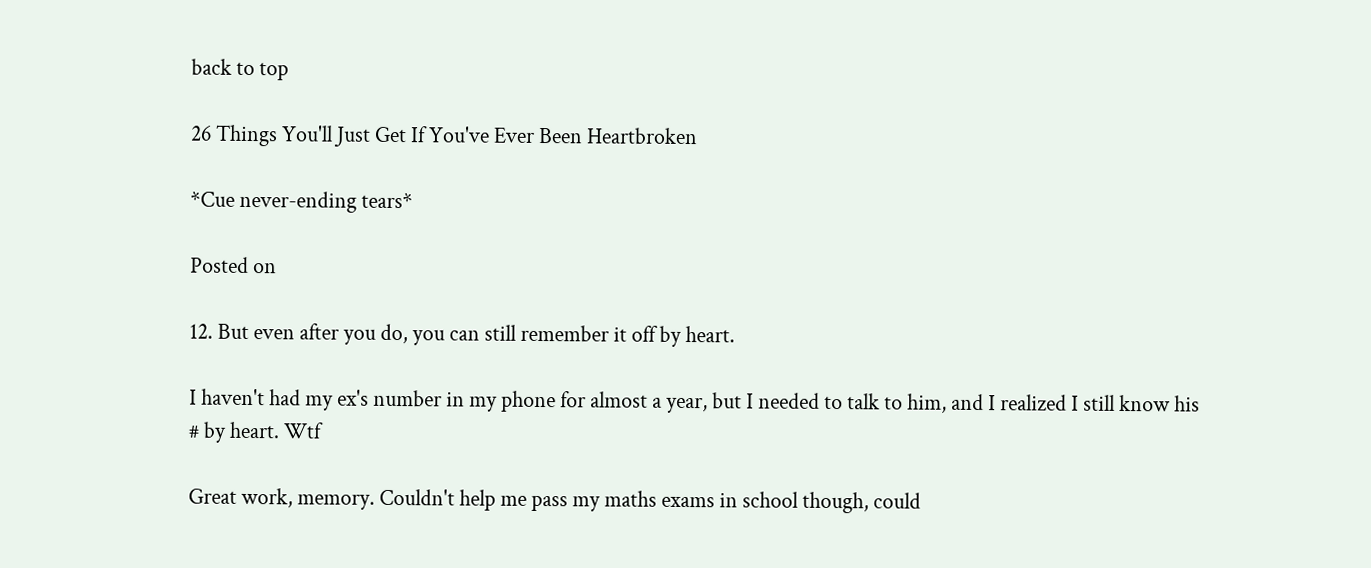back to top

26 Things You'll Just Get If You've Ever Been Heartbroken

*Cue never-ending tears*

Posted on

12. But even after you do, you can still remember it off by heart.

I haven't had my ex's number in my phone for almost a year, but I needed to talk to him, and I realized I still know his # by heart. Wtf

Great work, memory. Couldn't help me pass my maths exams in school though, could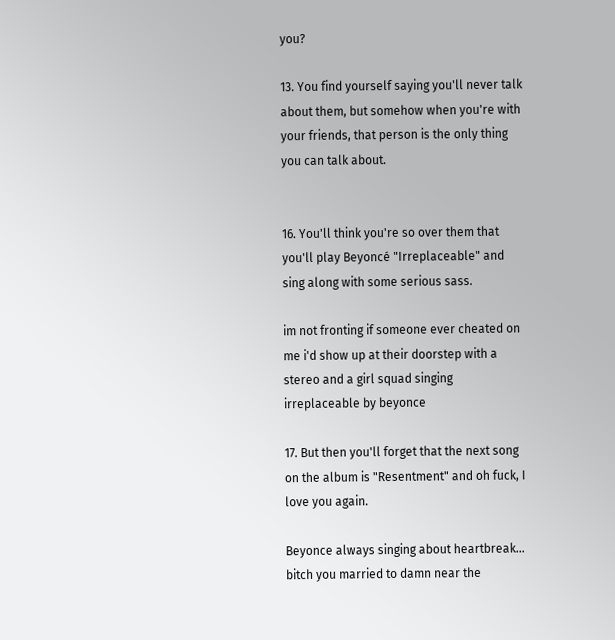you?

13. You find yourself saying you'll never talk about them, but somehow when you're with your friends, that person is the only thing you can talk about.


16. You'll think you're so over them that you'll play Beyoncé "Irreplaceable" and sing along with some serious sass.

im not fronting if someone ever cheated on me i'd show up at their doorstep with a stereo and a girl squad singing irreplaceable by beyonce

17. But then you'll forget that the next song on the album is "Resentment" and oh fuck, I love you again.

Beyonce always singing about heartbreak... bitch you married to damn near the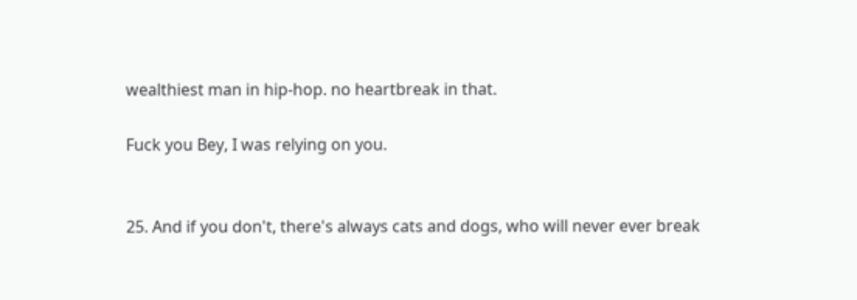wealthiest man in hip-hop. no heartbreak in that.

Fuck you Bey, I was relying on you.


25. And if you don't, there's always cats and dogs, who will never ever break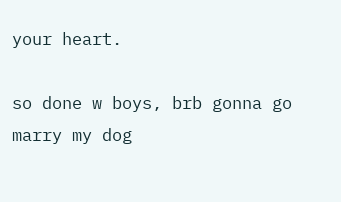your heart.

so done w boys, brb gonna go marry my dog